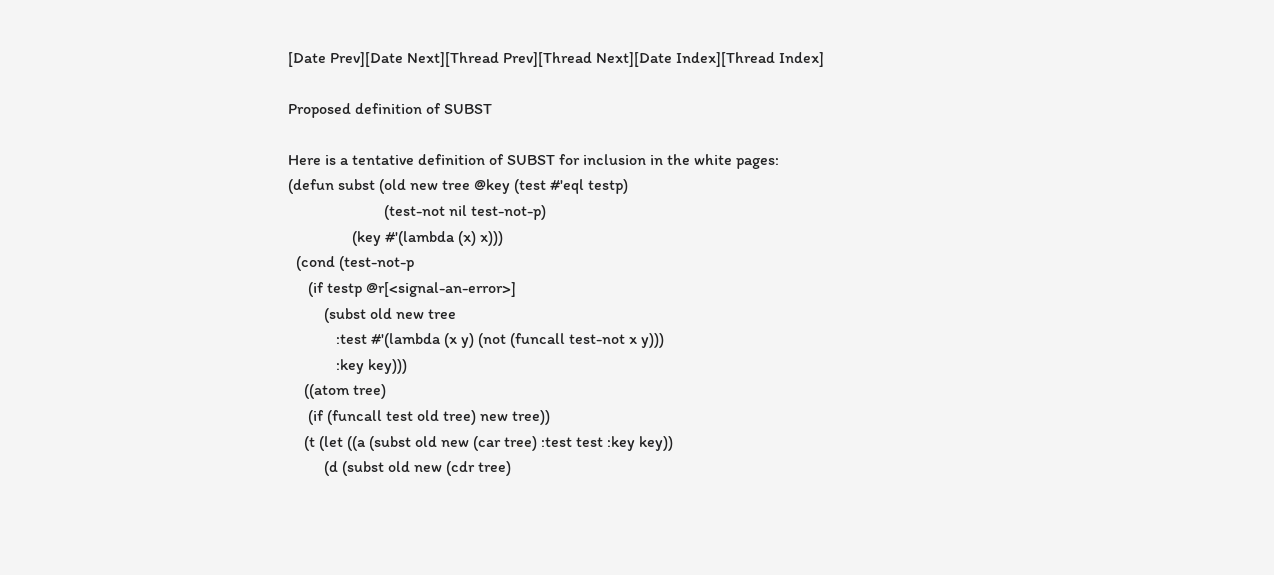[Date Prev][Date Next][Thread Prev][Thread Next][Date Index][Thread Index]

Proposed definition of SUBST

Here is a tentative definition of SUBST for inclusion in the white pages:
(defun subst (old new tree @key (test #'eql testp)
                        (test-not nil test-not-p)
                (key #'(lambda (x) x)))
  (cond (test-not-p
     (if testp @r[<signal-an-error>]
         (subst old new tree
            :test #'(lambda (x y) (not (funcall test-not x y)))
            :key key)))
    ((atom tree)
     (if (funcall test old tree) new tree))
    (t (let ((a (subst old new (car tree) :test test :key key))
         (d (subst old new (cdr tree)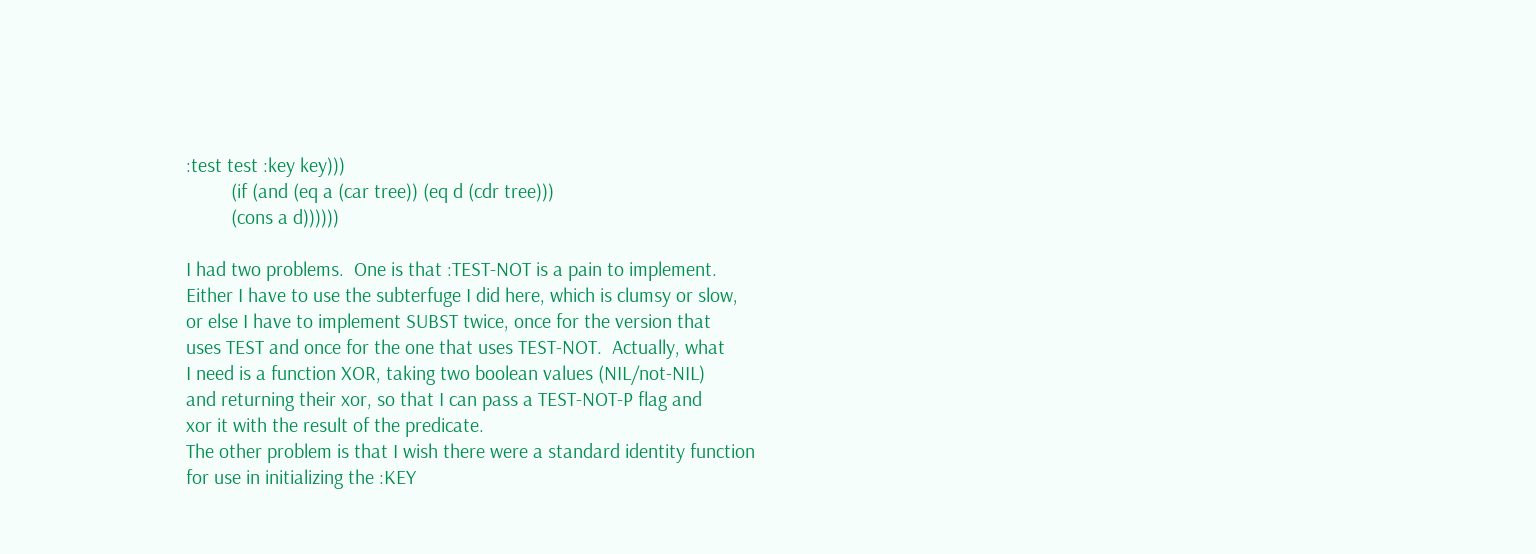:test test :key key)))
         (if (and (eq a (car tree)) (eq d (cdr tree)))
         (cons a d))))))

I had two problems.  One is that :TEST-NOT is a pain to implement.
Either I have to use the subterfuge I did here, which is clumsy or slow,
or else I have to implement SUBST twice, once for the version that
uses TEST and once for the one that uses TEST-NOT.  Actually, what
I need is a function XOR, taking two boolean values (NIL/not-NIL)
and returning their xor, so that I can pass a TEST-NOT-P flag and
xor it with the result of the predicate.
The other problem is that I wish there were a standard identity function
for use in initializing the :KEY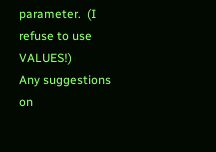parameter.  (I refuse to use VALUES!)
Any suggestions on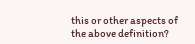this or other aspects of the above definition?